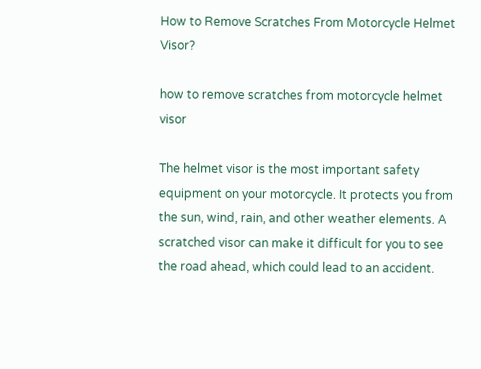How to Remove Scratches From Motorcycle Helmet Visor?

how to remove scratches from motorcycle helmet visor

The helmet visor is the most important safety equipment on your motorcycle. It protects you from the sun, wind, rain, and other weather elements. A scratched visor can make it difficult for you to see the road ahead, which could lead to an accident.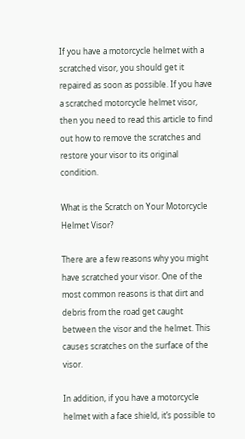If you have a motorcycle helmet with a scratched visor, you should get it repaired as soon as possible. If you have a scratched motorcycle helmet visor, then you need to read this article to find out how to remove the scratches and restore your visor to its original condition.

What is the Scratch on Your Motorcycle Helmet Visor?

There are a few reasons why you might have scratched your visor. One of the most common reasons is that dirt and debris from the road get caught between the visor and the helmet. This causes scratches on the surface of the visor.

In addition, if you have a motorcycle helmet with a face shield, it’s possible to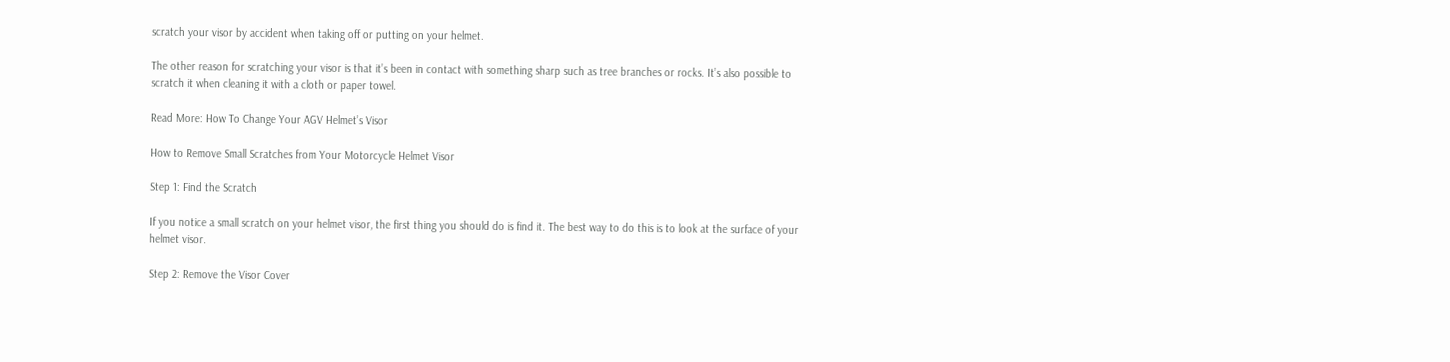scratch your visor by accident when taking off or putting on your helmet.

The other reason for scratching your visor is that it’s been in contact with something sharp such as tree branches or rocks. It’s also possible to scratch it when cleaning it with a cloth or paper towel.

Read More: How To Change Your AGV Helmet’s Visor

How to Remove Small Scratches from Your Motorcycle Helmet Visor

Step 1: Find the Scratch

If you notice a small scratch on your helmet visor, the first thing you should do is find it. The best way to do this is to look at the surface of your helmet visor.

Step 2: Remove the Visor Cover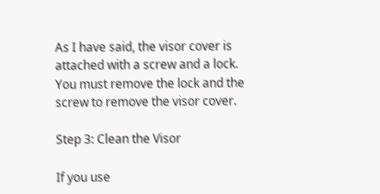As I have said, the visor cover is attached with a screw and a lock. You must remove the lock and the screw to remove the visor cover.

Step 3: Clean the Visor

If you use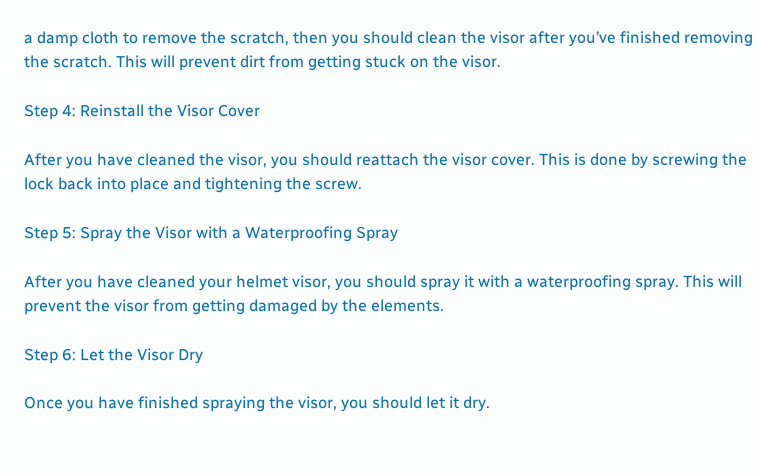a damp cloth to remove the scratch, then you should clean the visor after you’ve finished removing the scratch. This will prevent dirt from getting stuck on the visor.

Step 4: Reinstall the Visor Cover

After you have cleaned the visor, you should reattach the visor cover. This is done by screwing the lock back into place and tightening the screw.

Step 5: Spray the Visor with a Waterproofing Spray

After you have cleaned your helmet visor, you should spray it with a waterproofing spray. This will prevent the visor from getting damaged by the elements.

Step 6: Let the Visor Dry

Once you have finished spraying the visor, you should let it dry.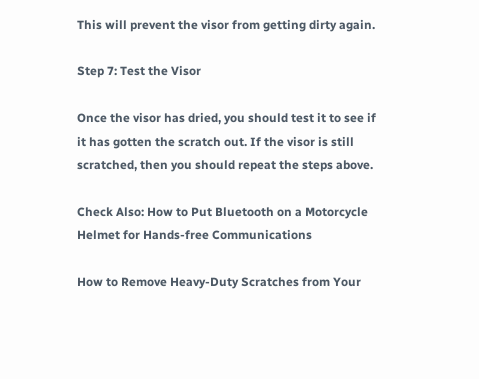This will prevent the visor from getting dirty again.

Step 7: Test the Visor

Once the visor has dried, you should test it to see if it has gotten the scratch out. If the visor is still scratched, then you should repeat the steps above.

Check Also: How to Put Bluetooth on a Motorcycle Helmet for Hands-free Communications

How to Remove Heavy-Duty Scratches from Your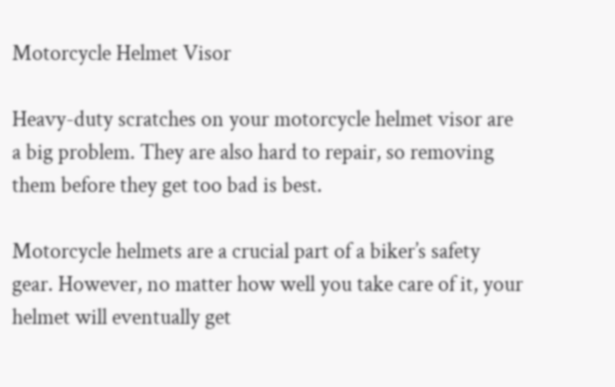Motorcycle Helmet Visor

Heavy-duty scratches on your motorcycle helmet visor are a big problem. They are also hard to repair, so removing them before they get too bad is best.

Motorcycle helmets are a crucial part of a biker’s safety gear. However, no matter how well you take care of it, your helmet will eventually get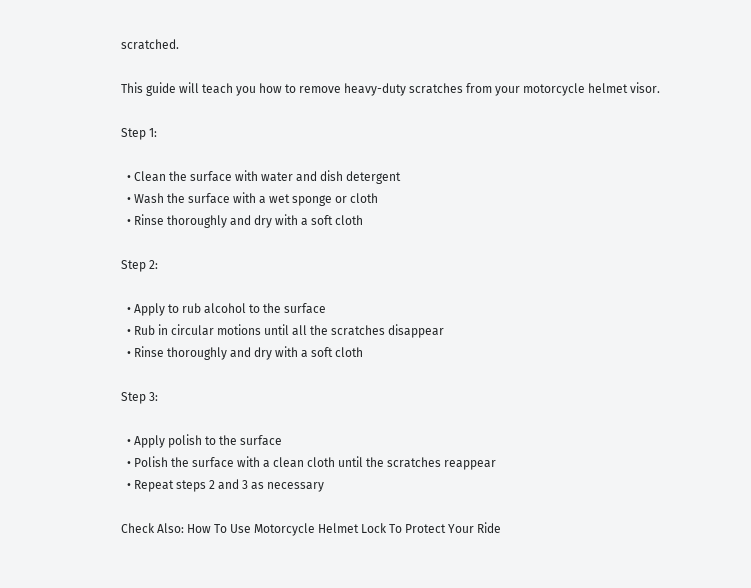scratched.

This guide will teach you how to remove heavy-duty scratches from your motorcycle helmet visor.

Step 1:

  • Clean the surface with water and dish detergent
  • Wash the surface with a wet sponge or cloth
  • Rinse thoroughly and dry with a soft cloth

Step 2:

  • Apply to rub alcohol to the surface
  • Rub in circular motions until all the scratches disappear
  • Rinse thoroughly and dry with a soft cloth

Step 3:

  • Apply polish to the surface
  • Polish the surface with a clean cloth until the scratches reappear
  • Repeat steps 2 and 3 as necessary

Check Also: How To Use Motorcycle Helmet Lock To Protect Your Ride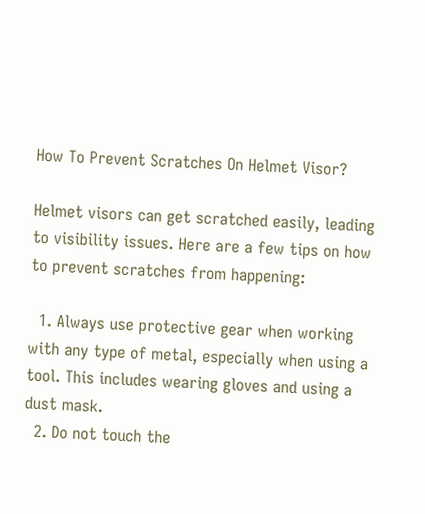How To Prevent Scratches On Helmet Visor?

Helmet visors can get scratched easily, leading to visibility issues. Here are a few tips on how to prevent scratches from happening:

  1. Always use protective gear when working with any type of metal, especially when using a tool. This includes wearing gloves and using a dust mask.
  2. Do not touch the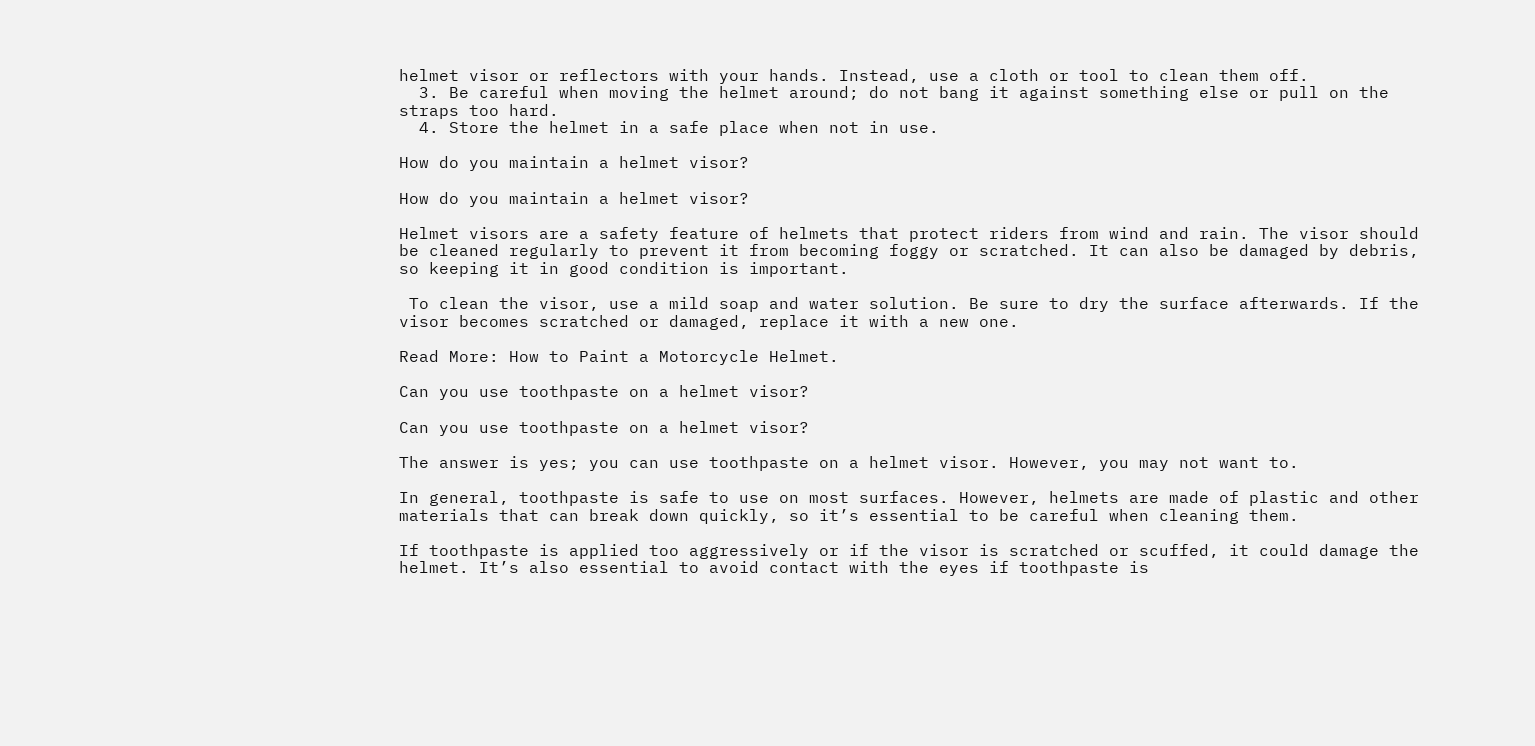helmet visor or reflectors with your hands. Instead, use a cloth or tool to clean them off.
  3. Be careful when moving the helmet around; do not bang it against something else or pull on the straps too hard.
  4. Store the helmet in a safe place when not in use.

How do you maintain a helmet visor?

How do you maintain a helmet visor?

Helmet visors are a safety feature of helmets that protect riders from wind and rain. The visor should be cleaned regularly to prevent it from becoming foggy or scratched. It can also be damaged by debris, so keeping it in good condition is important.

 To clean the visor, use a mild soap and water solution. Be sure to dry the surface afterwards. If the visor becomes scratched or damaged, replace it with a new one.

Read More: How to Paint a Motorcycle Helmet.

Can you use toothpaste on a helmet visor?

Can you use toothpaste on a helmet visor?

The answer is yes; you can use toothpaste on a helmet visor. However, you may not want to.

In general, toothpaste is safe to use on most surfaces. However, helmets are made of plastic and other materials that can break down quickly, so it’s essential to be careful when cleaning them.

If toothpaste is applied too aggressively or if the visor is scratched or scuffed, it could damage the helmet. It’s also essential to avoid contact with the eyes if toothpaste is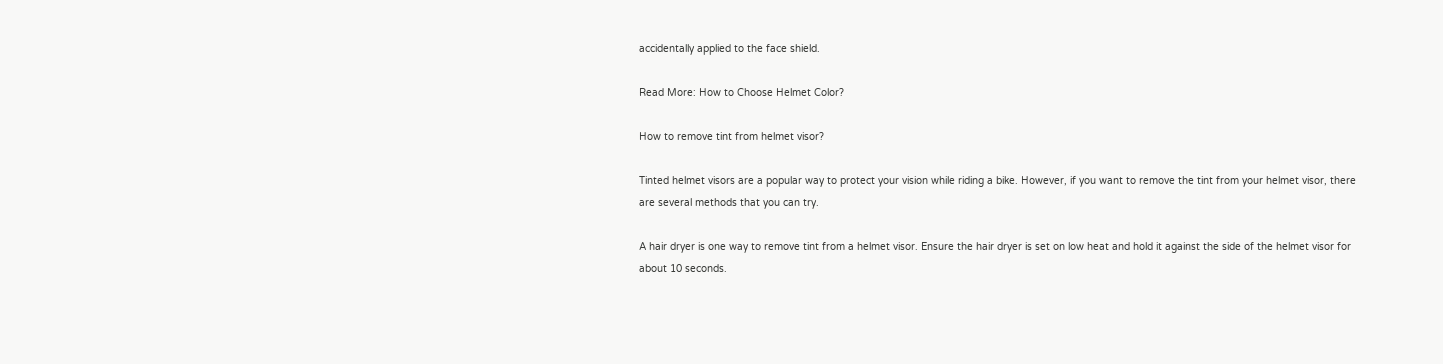accidentally applied to the face shield.

Read More: How to Choose Helmet Color?

How to remove tint from helmet visor?

Tinted helmet visors are a popular way to protect your vision while riding a bike. However, if you want to remove the tint from your helmet visor, there are several methods that you can try.

A hair dryer is one way to remove tint from a helmet visor. Ensure the hair dryer is set on low heat and hold it against the side of the helmet visor for about 10 seconds.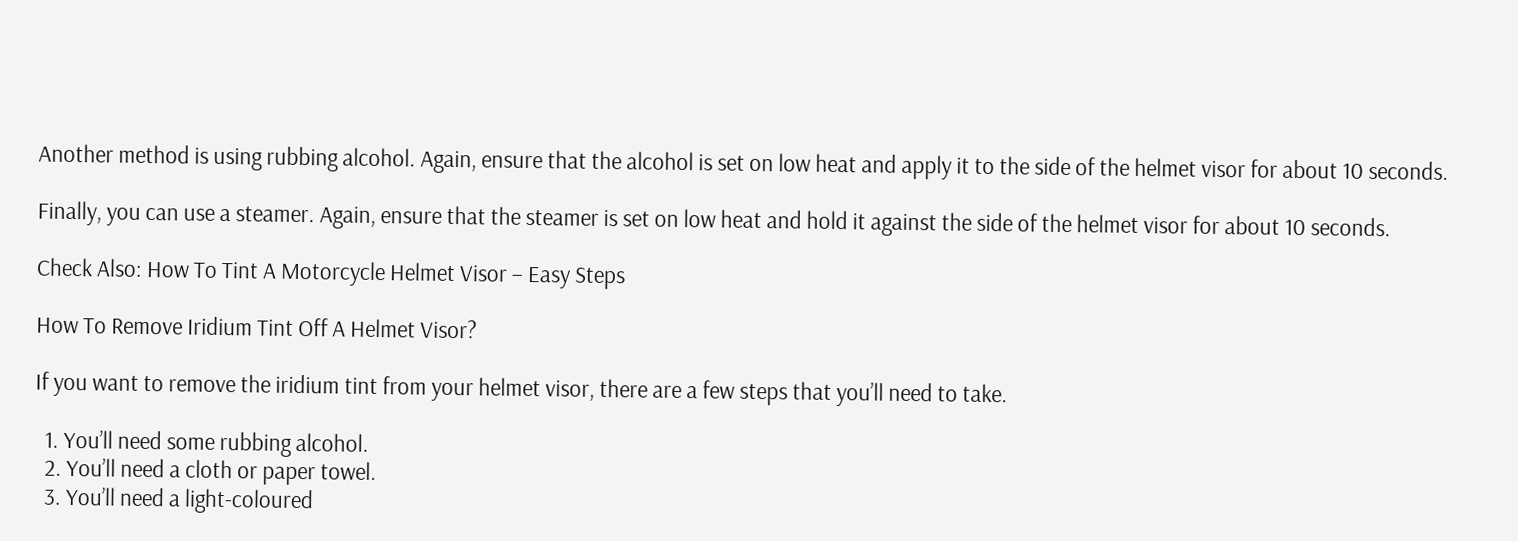Another method is using rubbing alcohol. Again, ensure that the alcohol is set on low heat and apply it to the side of the helmet visor for about 10 seconds.

Finally, you can use a steamer. Again, ensure that the steamer is set on low heat and hold it against the side of the helmet visor for about 10 seconds.

Check Also: How To Tint A Motorcycle Helmet Visor – Easy Steps

How To Remove Iridium Tint Off A Helmet Visor?

If you want to remove the iridium tint from your helmet visor, there are a few steps that you’ll need to take.

  1. You’ll need some rubbing alcohol.
  2. You’ll need a cloth or paper towel.
  3. You’ll need a light-coloured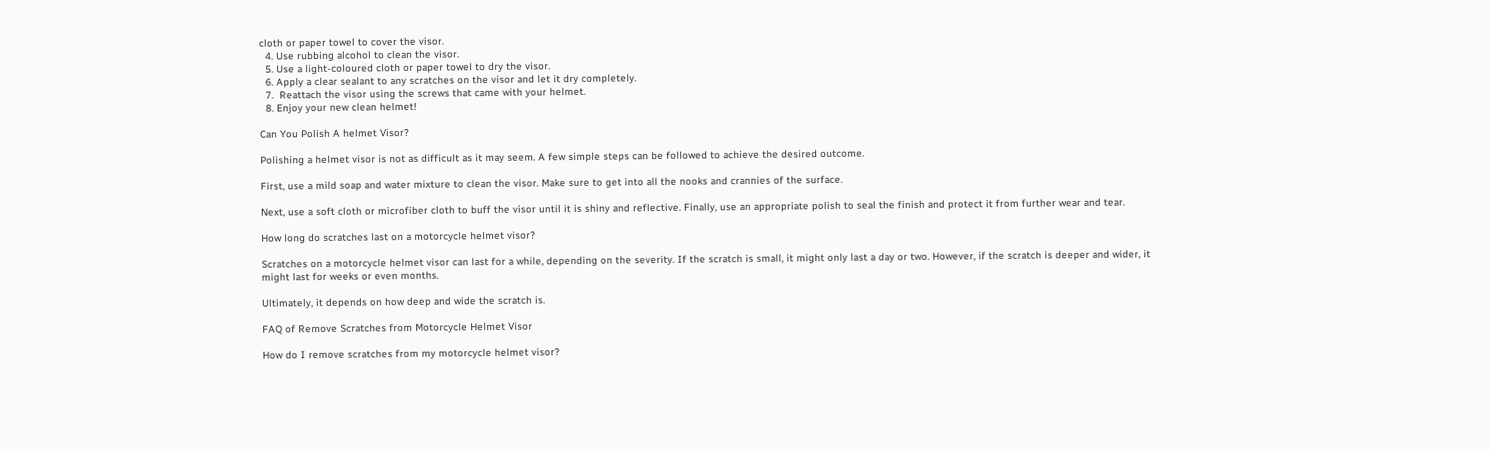cloth or paper towel to cover the visor.
  4. Use rubbing alcohol to clean the visor.
  5. Use a light-coloured cloth or paper towel to dry the visor.
  6. Apply a clear sealant to any scratches on the visor and let it dry completely.
  7.  Reattach the visor using the screws that came with your helmet.
  8. Enjoy your new clean helmet!

Can You Polish A helmet Visor?

Polishing a helmet visor is not as difficult as it may seem. A few simple steps can be followed to achieve the desired outcome.

First, use a mild soap and water mixture to clean the visor. Make sure to get into all the nooks and crannies of the surface.

Next, use a soft cloth or microfiber cloth to buff the visor until it is shiny and reflective. Finally, use an appropriate polish to seal the finish and protect it from further wear and tear.

How long do scratches last on a motorcycle helmet visor?

Scratches on a motorcycle helmet visor can last for a while, depending on the severity. If the scratch is small, it might only last a day or two. However, if the scratch is deeper and wider, it might last for weeks or even months.

Ultimately, it depends on how deep and wide the scratch is.

FAQ of Remove Scratches from Motorcycle Helmet Visor

How do I remove scratches from my motorcycle helmet visor?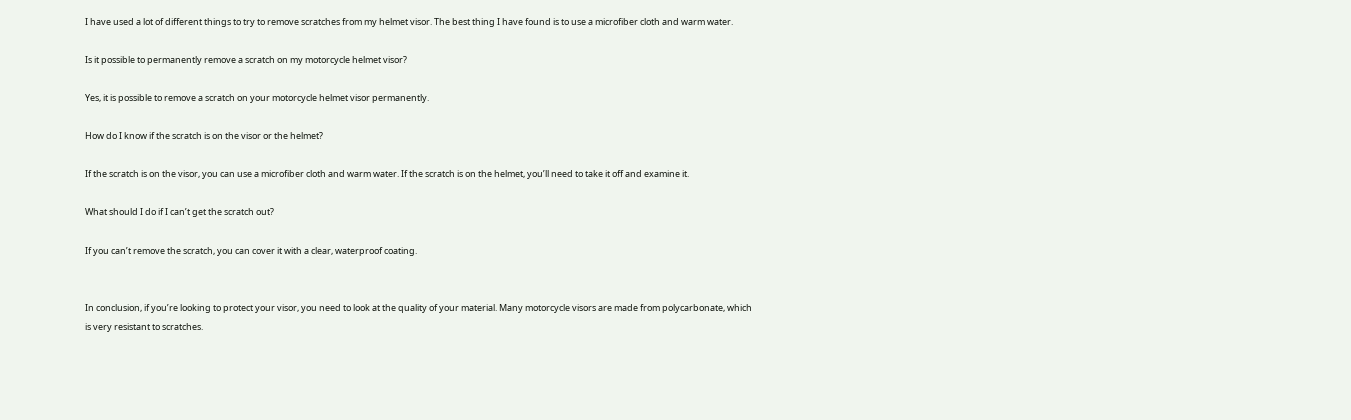I have used a lot of different things to try to remove scratches from my helmet visor. The best thing I have found is to use a microfiber cloth and warm water.

Is it possible to permanently remove a scratch on my motorcycle helmet visor?

Yes, it is possible to remove a scratch on your motorcycle helmet visor permanently.

How do I know if the scratch is on the visor or the helmet?

If the scratch is on the visor, you can use a microfiber cloth and warm water. If the scratch is on the helmet, you’ll need to take it off and examine it.

What should I do if I can’t get the scratch out?

If you can’t remove the scratch, you can cover it with a clear, waterproof coating.


In conclusion, if you’re looking to protect your visor, you need to look at the quality of your material. Many motorcycle visors are made from polycarbonate, which is very resistant to scratches.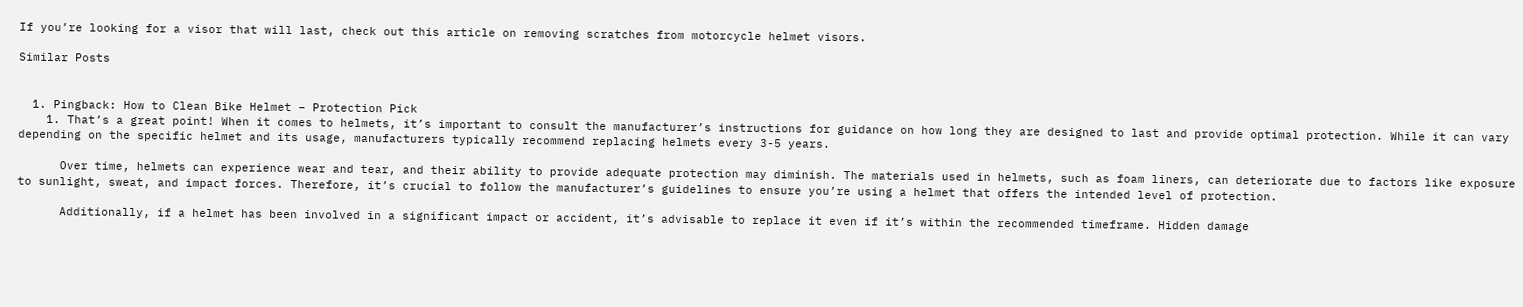If you’re looking for a visor that will last, check out this article on removing scratches from motorcycle helmet visors.

Similar Posts


  1. Pingback: How to Clean Bike Helmet – Protection Pick
    1. That’s a great point! When it comes to helmets, it’s important to consult the manufacturer’s instructions for guidance on how long they are designed to last and provide optimal protection. While it can vary depending on the specific helmet and its usage, manufacturers typically recommend replacing helmets every 3-5 years.

      Over time, helmets can experience wear and tear, and their ability to provide adequate protection may diminish. The materials used in helmets, such as foam liners, can deteriorate due to factors like exposure to sunlight, sweat, and impact forces. Therefore, it’s crucial to follow the manufacturer’s guidelines to ensure you’re using a helmet that offers the intended level of protection.

      Additionally, if a helmet has been involved in a significant impact or accident, it’s advisable to replace it even if it’s within the recommended timeframe. Hidden damage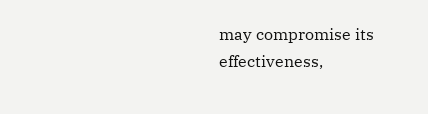may compromise its effectiveness,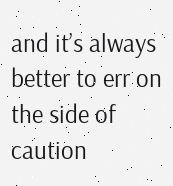and it’s always better to err on the side of caution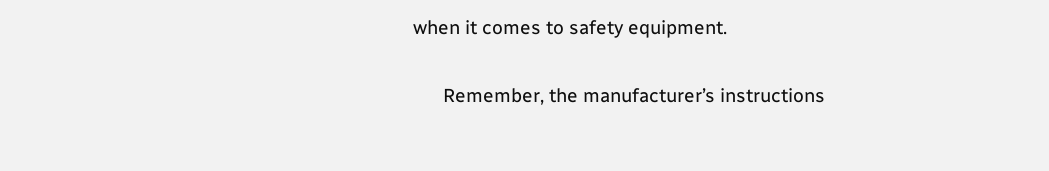when it comes to safety equipment.

      Remember, the manufacturer’s instructions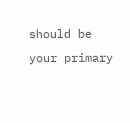should be your primary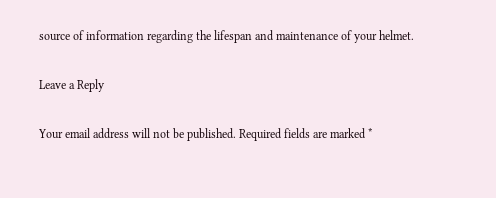source of information regarding the lifespan and maintenance of your helmet.

Leave a Reply

Your email address will not be published. Required fields are marked *